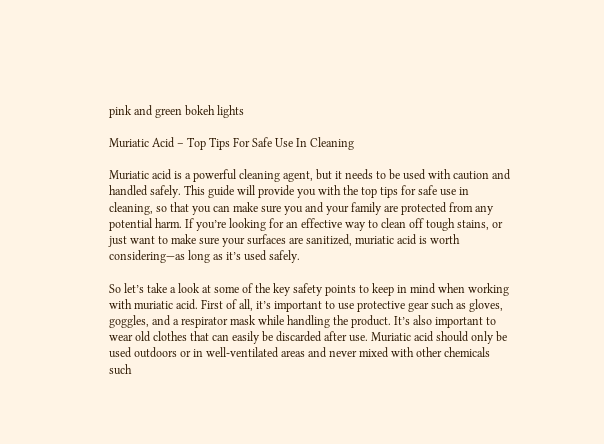pink and green bokeh lights

Muriatic Acid – Top Tips For Safe Use In Cleaning

Muriatic acid is a powerful cleaning agent, but it needs to be used with caution and handled safely. This guide will provide you with the top tips for safe use in cleaning, so that you can make sure you and your family are protected from any potential harm. If you’re looking for an effective way to clean off tough stains, or just want to make sure your surfaces are sanitized, muriatic acid is worth considering—as long as it’s used safely.

So let’s take a look at some of the key safety points to keep in mind when working with muriatic acid. First of all, it’s important to use protective gear such as gloves, goggles, and a respirator mask while handling the product. It’s also important to wear old clothes that can easily be discarded after use. Muriatic acid should only be used outdoors or in well-ventilated areas and never mixed with other chemicals such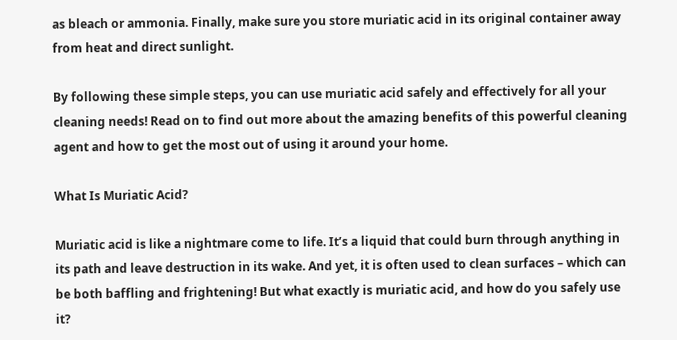as bleach or ammonia. Finally, make sure you store muriatic acid in its original container away from heat and direct sunlight.

By following these simple steps, you can use muriatic acid safely and effectively for all your cleaning needs! Read on to find out more about the amazing benefits of this powerful cleaning agent and how to get the most out of using it around your home.

What Is Muriatic Acid?

Muriatic acid is like a nightmare come to life. It’s a liquid that could burn through anything in its path and leave destruction in its wake. And yet, it is often used to clean surfaces – which can be both baffling and frightening! But what exactly is muriatic acid, and how do you safely use it?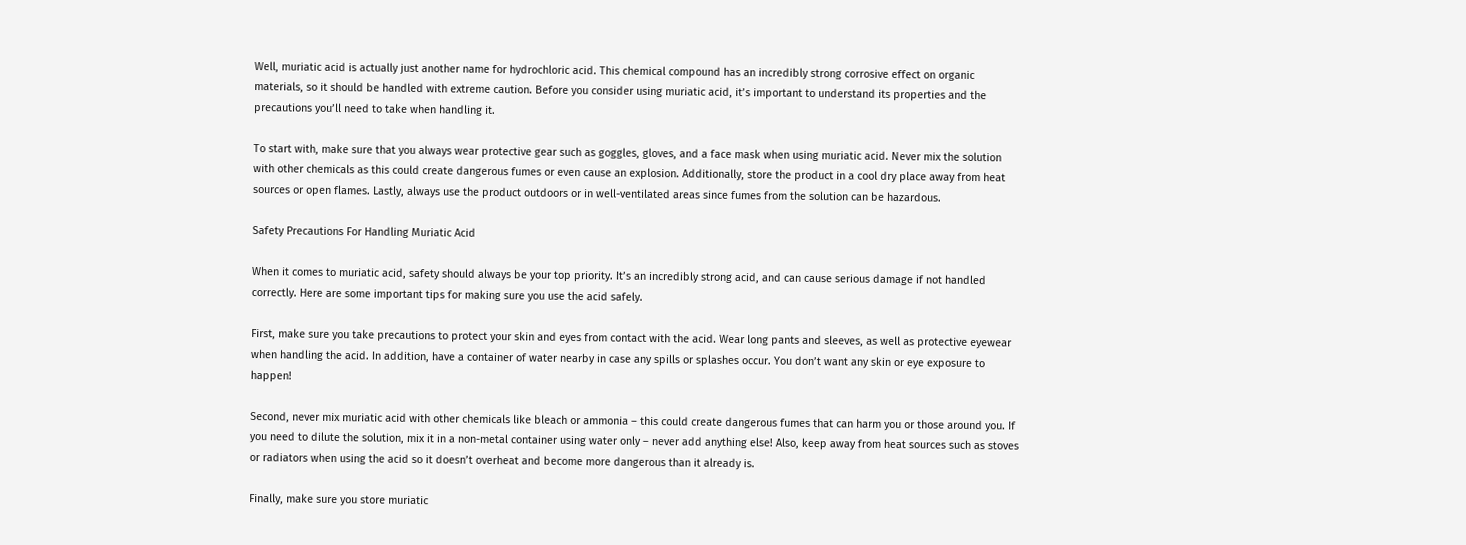Well, muriatic acid is actually just another name for hydrochloric acid. This chemical compound has an incredibly strong corrosive effect on organic materials, so it should be handled with extreme caution. Before you consider using muriatic acid, it’s important to understand its properties and the precautions you’ll need to take when handling it.

To start with, make sure that you always wear protective gear such as goggles, gloves, and a face mask when using muriatic acid. Never mix the solution with other chemicals as this could create dangerous fumes or even cause an explosion. Additionally, store the product in a cool dry place away from heat sources or open flames. Lastly, always use the product outdoors or in well-ventilated areas since fumes from the solution can be hazardous.

Safety Precautions For Handling Muriatic Acid

When it comes to muriatic acid, safety should always be your top priority. It’s an incredibly strong acid, and can cause serious damage if not handled correctly. Here are some important tips for making sure you use the acid safely.

First, make sure you take precautions to protect your skin and eyes from contact with the acid. Wear long pants and sleeves, as well as protective eyewear when handling the acid. In addition, have a container of water nearby in case any spills or splashes occur. You don’t want any skin or eye exposure to happen!

Second, never mix muriatic acid with other chemicals like bleach or ammonia – this could create dangerous fumes that can harm you or those around you. If you need to dilute the solution, mix it in a non-metal container using water only – never add anything else! Also, keep away from heat sources such as stoves or radiators when using the acid so it doesn’t overheat and become more dangerous than it already is.

Finally, make sure you store muriatic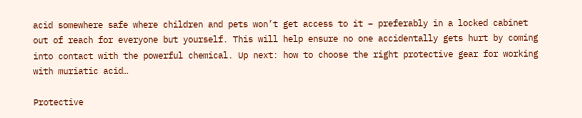acid somewhere safe where children and pets won’t get access to it – preferably in a locked cabinet out of reach for everyone but yourself. This will help ensure no one accidentally gets hurt by coming into contact with the powerful chemical. Up next: how to choose the right protective gear for working with muriatic acid…

Protective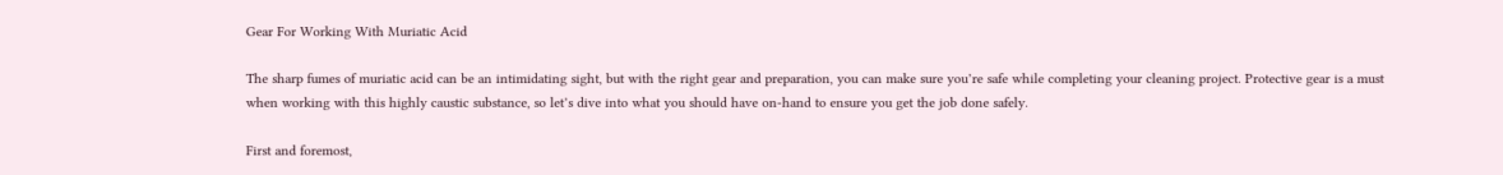Gear For Working With Muriatic Acid

The sharp fumes of muriatic acid can be an intimidating sight, but with the right gear and preparation, you can make sure you’re safe while completing your cleaning project. Protective gear is a must when working with this highly caustic substance, so let’s dive into what you should have on-hand to ensure you get the job done safely.

First and foremost,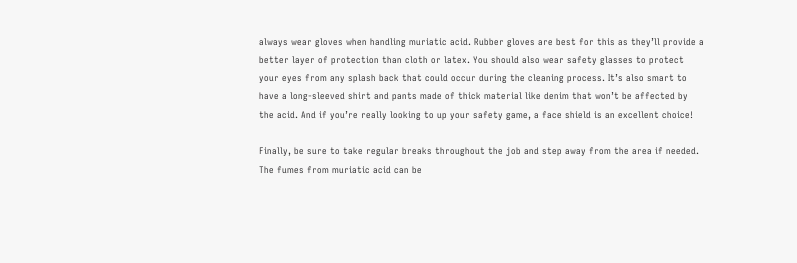always wear gloves when handling muriatic acid. Rubber gloves are best for this as they’ll provide a better layer of protection than cloth or latex. You should also wear safety glasses to protect your eyes from any splash back that could occur during the cleaning process. It’s also smart to have a long-sleeved shirt and pants made of thick material like denim that won’t be affected by the acid. And if you’re really looking to up your safety game, a face shield is an excellent choice!

Finally, be sure to take regular breaks throughout the job and step away from the area if needed. The fumes from muriatic acid can be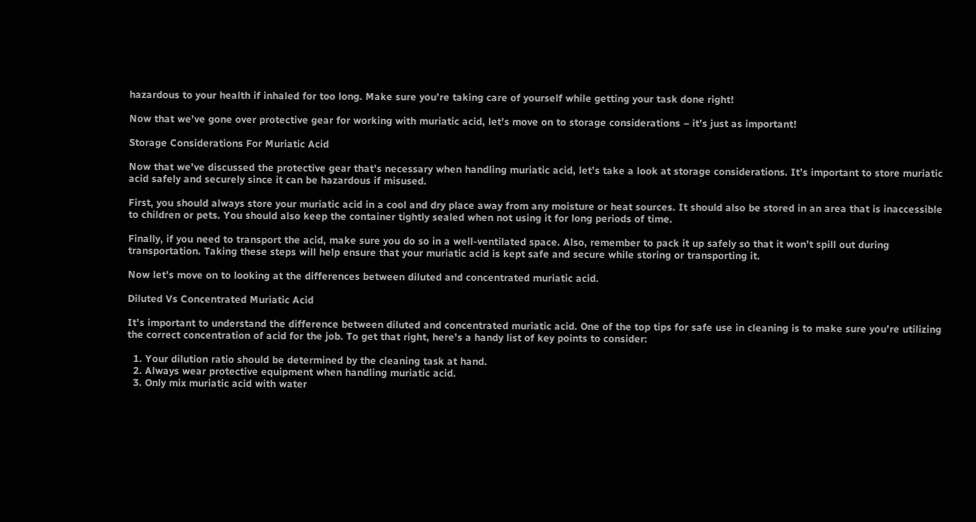hazardous to your health if inhaled for too long. Make sure you’re taking care of yourself while getting your task done right!

Now that we’ve gone over protective gear for working with muriatic acid, let’s move on to storage considerations – it’s just as important!

Storage Considerations For Muriatic Acid

Now that we’ve discussed the protective gear that’s necessary when handling muriatic acid, let’s take a look at storage considerations. It’s important to store muriatic acid safely and securely since it can be hazardous if misused.

First, you should always store your muriatic acid in a cool and dry place away from any moisture or heat sources. It should also be stored in an area that is inaccessible to children or pets. You should also keep the container tightly sealed when not using it for long periods of time.

Finally, if you need to transport the acid, make sure you do so in a well-ventilated space. Also, remember to pack it up safely so that it won’t spill out during transportation. Taking these steps will help ensure that your muriatic acid is kept safe and secure while storing or transporting it.

Now let’s move on to looking at the differences between diluted and concentrated muriatic acid.

Diluted Vs Concentrated Muriatic Acid

It’s important to understand the difference between diluted and concentrated muriatic acid. One of the top tips for safe use in cleaning is to make sure you’re utilizing the correct concentration of acid for the job. To get that right, here’s a handy list of key points to consider:

  1. Your dilution ratio should be determined by the cleaning task at hand.
  2. Always wear protective equipment when handling muriatic acid.
  3. Only mix muriatic acid with water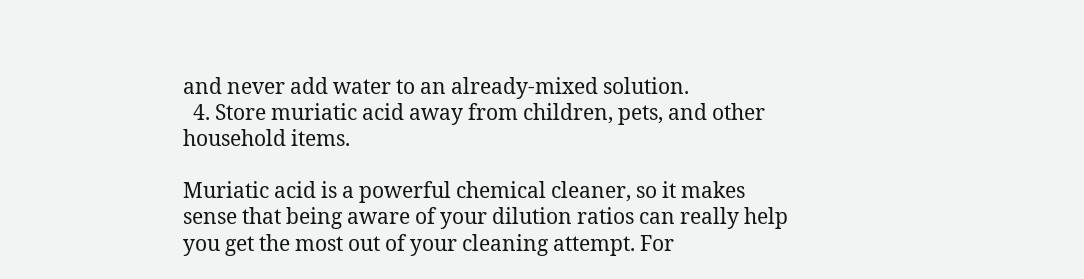and never add water to an already-mixed solution.
  4. Store muriatic acid away from children, pets, and other household items.

Muriatic acid is a powerful chemical cleaner, so it makes sense that being aware of your dilution ratios can really help you get the most out of your cleaning attempt. For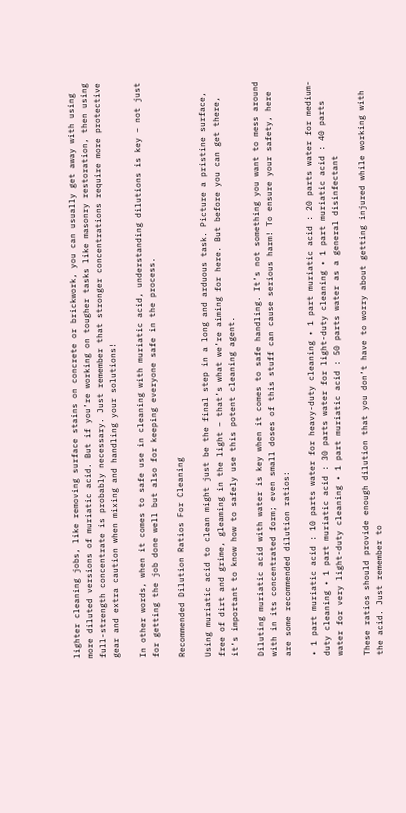lighter cleaning jobs, like removing surface stains on concrete or brickwork, you can usually get away with using more diluted versions of muriatic acid. But if you’re working on tougher tasks like masonry restoration, then using full-strength concentrate is probably necessary. Just remember that stronger concentrations require more protective gear and extra caution when mixing and handling your solutions!

In other words, when it comes to safe use in cleaning with muriatic acid, understanding dilutions is key – not just for getting the job done well but also for keeping everyone safe in the process.

Recommended Dilution Ratios For Cleaning

Using muriatic acid to clean might just be the final step in a long and arduous task. Picture a pristine surface, free of dirt and grime, gleaming in the light – that’s what we’re aiming for here. But before you can get there, it’s important to know how to safely use this potent cleaning agent.

Diluting muriatic acid with water is key when it comes to safe handling. It’s not something you want to mess around with in its concentrated form; even small doses of this stuff can cause serious harm! To ensure your safety, here are some recommended dilution ratios:

• 1 part muriatic acid : 10 parts water for heavy-duty cleaning • 1 part muriatic acid : 20 parts water for medium-duty cleaning • 1 part muriatic acid : 30 parts water for light-duty cleaning • 1 part muriatic acid : 40 parts water for very light-duty cleaning • 1 part muriatic acid : 50 parts water as a general disinfectant

These ratios should provide enough dilution that you don’t have to worry about getting injured while working with the acid. Just remember to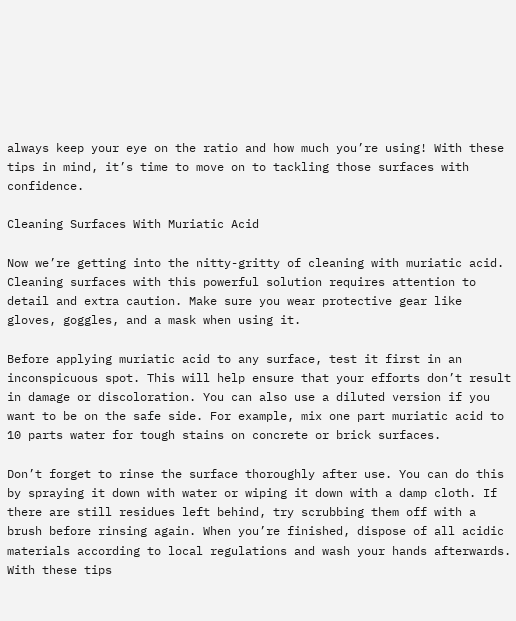always keep your eye on the ratio and how much you’re using! With these tips in mind, it’s time to move on to tackling those surfaces with confidence.

Cleaning Surfaces With Muriatic Acid

Now we’re getting into the nitty-gritty of cleaning with muriatic acid. Cleaning surfaces with this powerful solution requires attention to detail and extra caution. Make sure you wear protective gear like gloves, goggles, and a mask when using it.

Before applying muriatic acid to any surface, test it first in an inconspicuous spot. This will help ensure that your efforts don’t result in damage or discoloration. You can also use a diluted version if you want to be on the safe side. For example, mix one part muriatic acid to 10 parts water for tough stains on concrete or brick surfaces.

Don’t forget to rinse the surface thoroughly after use. You can do this by spraying it down with water or wiping it down with a damp cloth. If there are still residues left behind, try scrubbing them off with a brush before rinsing again. When you’re finished, dispose of all acidic materials according to local regulations and wash your hands afterwards. With these tips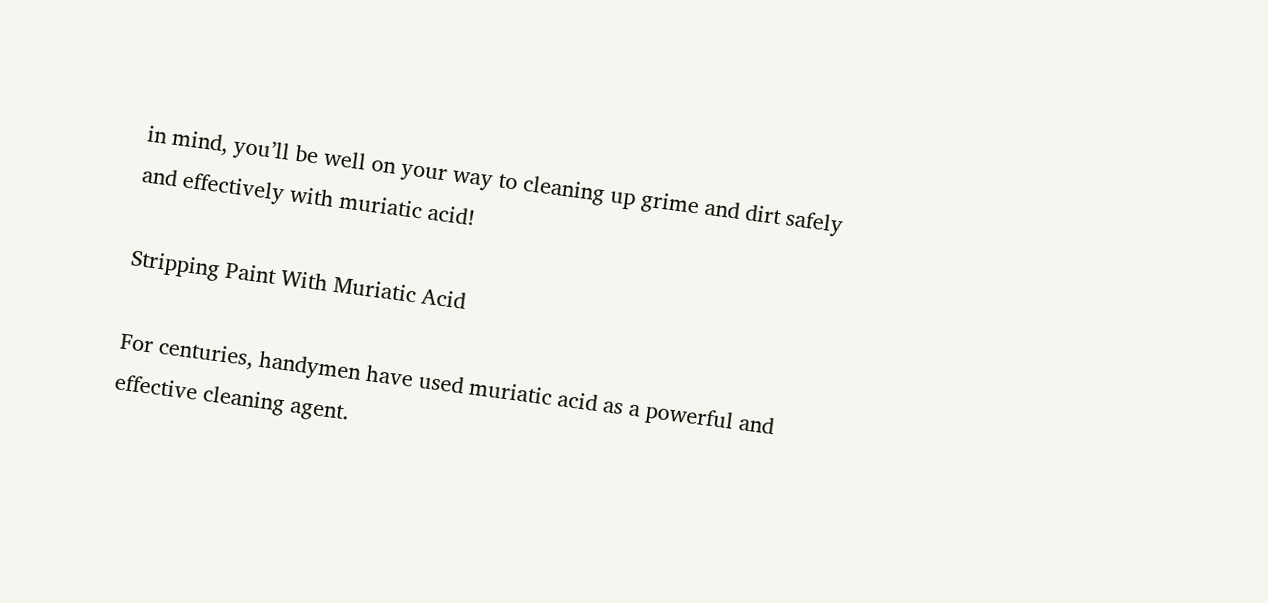in mind, you’ll be well on your way to cleaning up grime and dirt safely and effectively with muriatic acid!

Stripping Paint With Muriatic Acid

For centuries, handymen have used muriatic acid as a powerful and effective cleaning agent.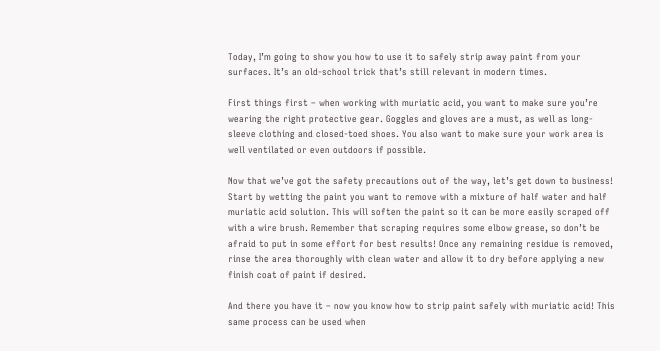Today, I’m going to show you how to use it to safely strip away paint from your surfaces. It’s an old-school trick that’s still relevant in modern times.

First things first – when working with muriatic acid, you want to make sure you’re wearing the right protective gear. Goggles and gloves are a must, as well as long-sleeve clothing and closed-toed shoes. You also want to make sure your work area is well ventilated or even outdoors if possible.

Now that we’ve got the safety precautions out of the way, let’s get down to business! Start by wetting the paint you want to remove with a mixture of half water and half muriatic acid solution. This will soften the paint so it can be more easily scraped off with a wire brush. Remember that scraping requires some elbow grease, so don’t be afraid to put in some effort for best results! Once any remaining residue is removed, rinse the area thoroughly with clean water and allow it to dry before applying a new finish coat of paint if desired.

And there you have it – now you know how to strip paint safely with muriatic acid! This same process can be used when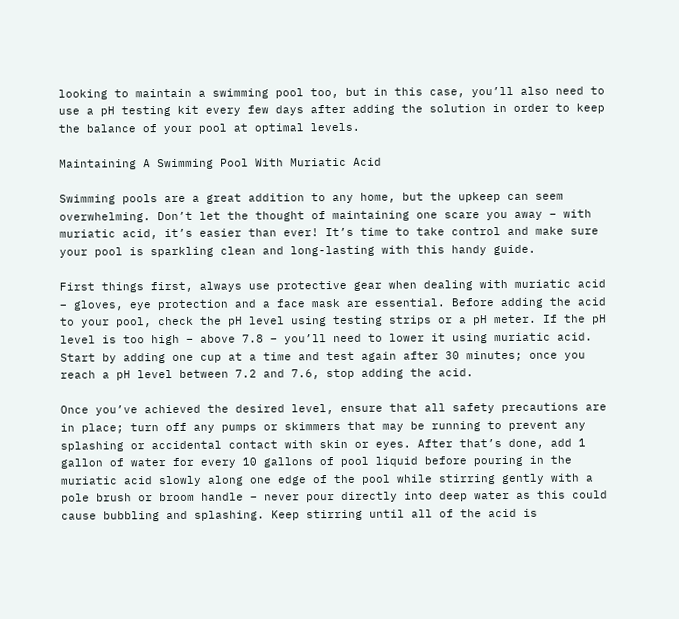looking to maintain a swimming pool too, but in this case, you’ll also need to use a pH testing kit every few days after adding the solution in order to keep the balance of your pool at optimal levels.

Maintaining A Swimming Pool With Muriatic Acid

Swimming pools are a great addition to any home, but the upkeep can seem overwhelming. Don’t let the thought of maintaining one scare you away – with muriatic acid, it’s easier than ever! It’s time to take control and make sure your pool is sparkling clean and long-lasting with this handy guide.

First things first, always use protective gear when dealing with muriatic acid – gloves, eye protection and a face mask are essential. Before adding the acid to your pool, check the pH level using testing strips or a pH meter. If the pH level is too high – above 7.8 – you’ll need to lower it using muriatic acid. Start by adding one cup at a time and test again after 30 minutes; once you reach a pH level between 7.2 and 7.6, stop adding the acid.

Once you’ve achieved the desired level, ensure that all safety precautions are in place; turn off any pumps or skimmers that may be running to prevent any splashing or accidental contact with skin or eyes. After that’s done, add 1 gallon of water for every 10 gallons of pool liquid before pouring in the muriatic acid slowly along one edge of the pool while stirring gently with a pole brush or broom handle – never pour directly into deep water as this could cause bubbling and splashing. Keep stirring until all of the acid is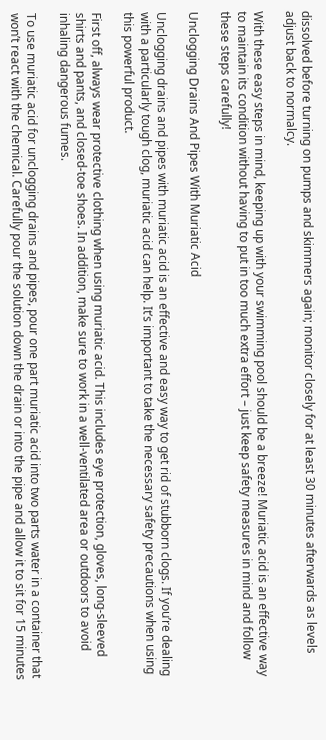dissolved before turning on pumps and skimmers again; monitor closely for at least 30 minutes afterwards as levels adjust back to normalcy.

With these easy steps in mind, keeping up with your swimming pool should be a breeze! Muriatic acid is an effective way to maintain its condition without having to put in too much extra effort – just keep safety measures in mind and follow these steps carefully!

Unclogging Drains And Pipes With Muriatic Acid

Unclogging drains and pipes with muriatic acid is an effective and easy way to get rid of stubborn clogs. If you’re dealing with a particularly tough clog, muriatic acid can help. It’s important to take the necessary safety precautions when using this powerful product.

First off, always wear protective clothing when using muriatic acid. This includes eye protection, gloves, long-sleeved shirts and pants, and closed-toe shoes. In addition, make sure to work in a well-ventilated area or outdoors to avoid inhaling dangerous fumes.

To use muriatic acid for unclogging drains and pipes, pour one part muriatic acid into two parts water in a container that won’t react with the chemical. Carefully pour the solution down the drain or into the pipe and allow it to sit for 15 minutes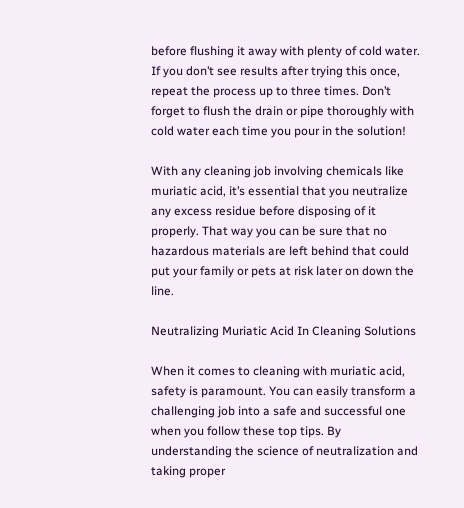before flushing it away with plenty of cold water. If you don’t see results after trying this once, repeat the process up to three times. Don’t forget to flush the drain or pipe thoroughly with cold water each time you pour in the solution!

With any cleaning job involving chemicals like muriatic acid, it’s essential that you neutralize any excess residue before disposing of it properly. That way you can be sure that no hazardous materials are left behind that could put your family or pets at risk later on down the line.

Neutralizing Muriatic Acid In Cleaning Solutions

When it comes to cleaning with muriatic acid, safety is paramount. You can easily transform a challenging job into a safe and successful one when you follow these top tips. By understanding the science of neutralization and taking proper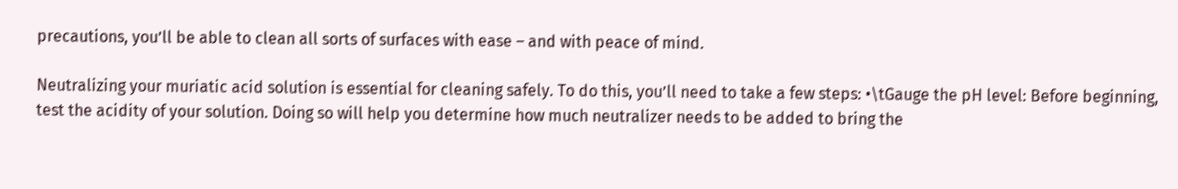precautions, you’ll be able to clean all sorts of surfaces with ease – and with peace of mind.

Neutralizing your muriatic acid solution is essential for cleaning safely. To do this, you’ll need to take a few steps: •\tGauge the pH level: Before beginning, test the acidity of your solution. Doing so will help you determine how much neutralizer needs to be added to bring the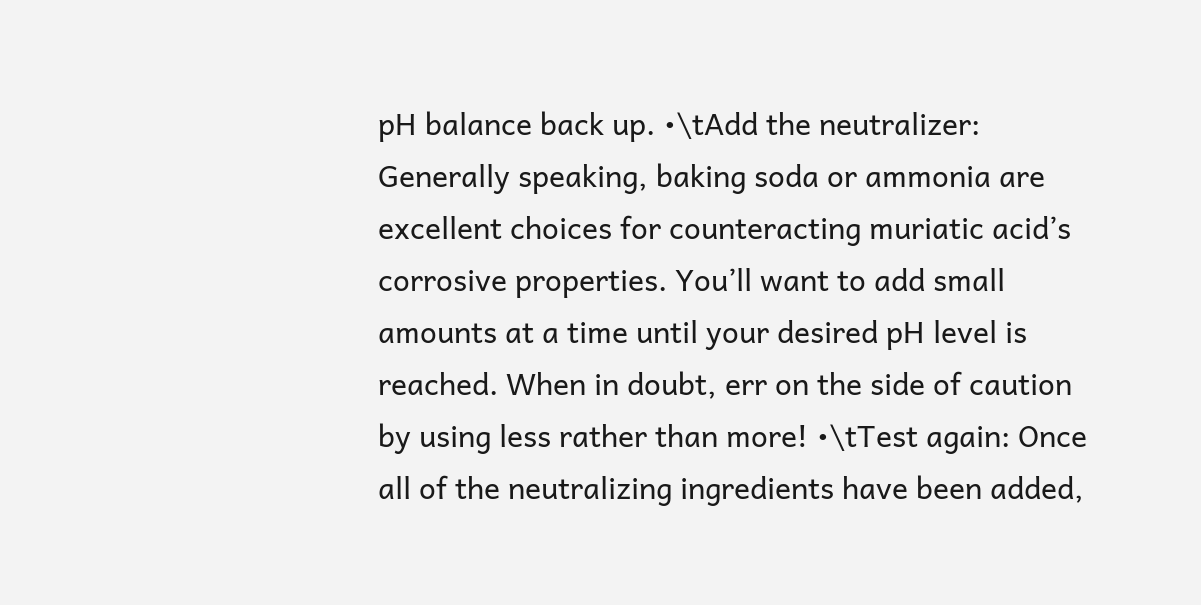pH balance back up. •\tAdd the neutralizer: Generally speaking, baking soda or ammonia are excellent choices for counteracting muriatic acid’s corrosive properties. You’ll want to add small amounts at a time until your desired pH level is reached. When in doubt, err on the side of caution by using less rather than more! •\tTest again: Once all of the neutralizing ingredients have been added,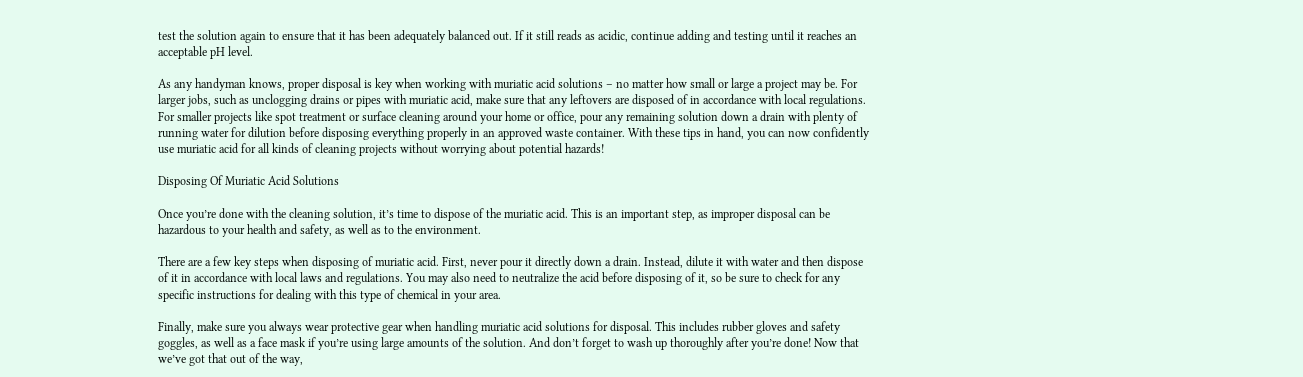test the solution again to ensure that it has been adequately balanced out. If it still reads as acidic, continue adding and testing until it reaches an acceptable pH level.

As any handyman knows, proper disposal is key when working with muriatic acid solutions – no matter how small or large a project may be. For larger jobs, such as unclogging drains or pipes with muriatic acid, make sure that any leftovers are disposed of in accordance with local regulations. For smaller projects like spot treatment or surface cleaning around your home or office, pour any remaining solution down a drain with plenty of running water for dilution before disposing everything properly in an approved waste container. With these tips in hand, you can now confidently use muriatic acid for all kinds of cleaning projects without worrying about potential hazards!

Disposing Of Muriatic Acid Solutions

Once you’re done with the cleaning solution, it’s time to dispose of the muriatic acid. This is an important step, as improper disposal can be hazardous to your health and safety, as well as to the environment.

There are a few key steps when disposing of muriatic acid. First, never pour it directly down a drain. Instead, dilute it with water and then dispose of it in accordance with local laws and regulations. You may also need to neutralize the acid before disposing of it, so be sure to check for any specific instructions for dealing with this type of chemical in your area.

Finally, make sure you always wear protective gear when handling muriatic acid solutions for disposal. This includes rubber gloves and safety goggles, as well as a face mask if you’re using large amounts of the solution. And don’t forget to wash up thoroughly after you’re done! Now that we’ve got that out of the way,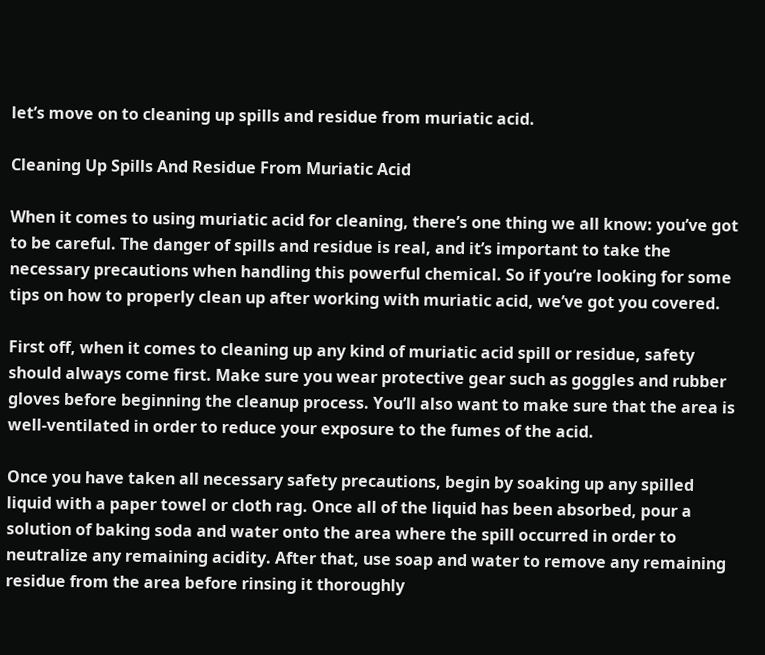let’s move on to cleaning up spills and residue from muriatic acid.

Cleaning Up Spills And Residue From Muriatic Acid

When it comes to using muriatic acid for cleaning, there’s one thing we all know: you’ve got to be careful. The danger of spills and residue is real, and it’s important to take the necessary precautions when handling this powerful chemical. So if you’re looking for some tips on how to properly clean up after working with muriatic acid, we’ve got you covered.

First off, when it comes to cleaning up any kind of muriatic acid spill or residue, safety should always come first. Make sure you wear protective gear such as goggles and rubber gloves before beginning the cleanup process. You’ll also want to make sure that the area is well-ventilated in order to reduce your exposure to the fumes of the acid.

Once you have taken all necessary safety precautions, begin by soaking up any spilled liquid with a paper towel or cloth rag. Once all of the liquid has been absorbed, pour a solution of baking soda and water onto the area where the spill occurred in order to neutralize any remaining acidity. After that, use soap and water to remove any remaining residue from the area before rinsing it thoroughly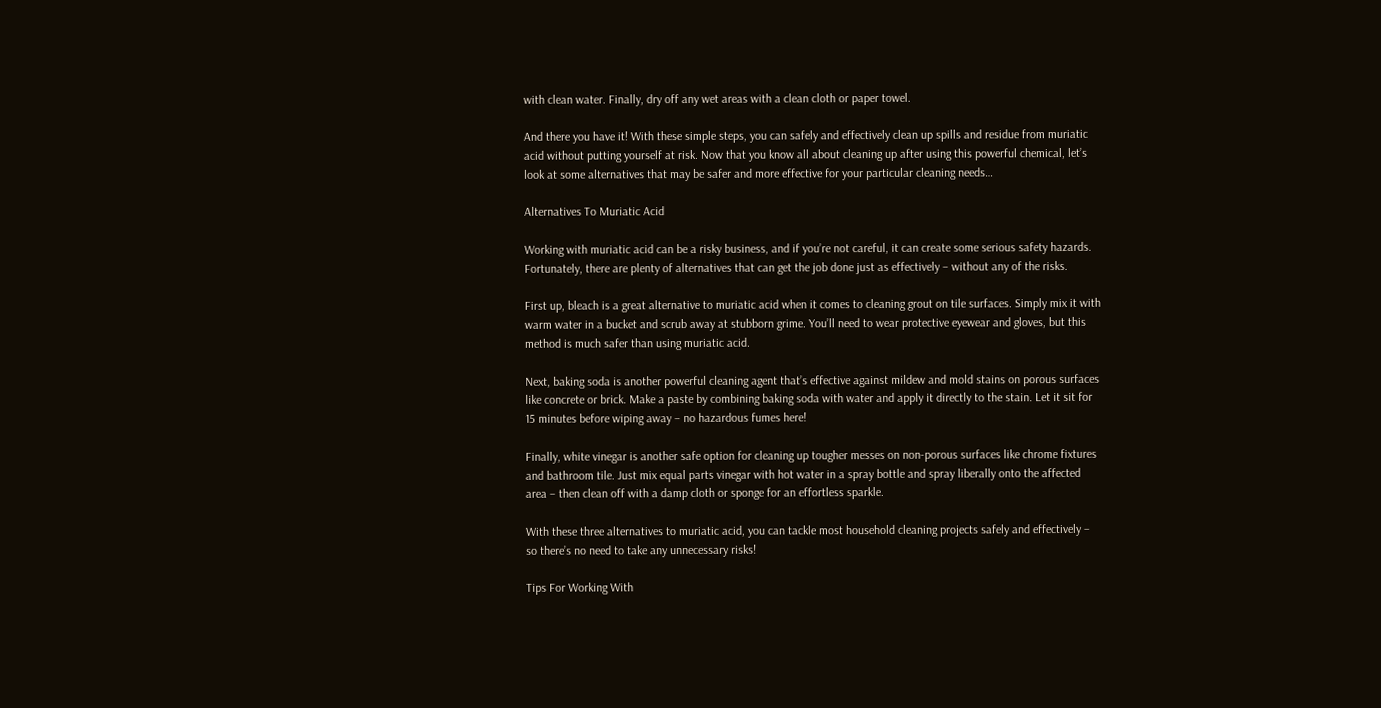with clean water. Finally, dry off any wet areas with a clean cloth or paper towel.

And there you have it! With these simple steps, you can safely and effectively clean up spills and residue from muriatic acid without putting yourself at risk. Now that you know all about cleaning up after using this powerful chemical, let’s look at some alternatives that may be safer and more effective for your particular cleaning needs…

Alternatives To Muriatic Acid

Working with muriatic acid can be a risky business, and if you’re not careful, it can create some serious safety hazards. Fortunately, there are plenty of alternatives that can get the job done just as effectively – without any of the risks.

First up, bleach is a great alternative to muriatic acid when it comes to cleaning grout on tile surfaces. Simply mix it with warm water in a bucket and scrub away at stubborn grime. You’ll need to wear protective eyewear and gloves, but this method is much safer than using muriatic acid.

Next, baking soda is another powerful cleaning agent that’s effective against mildew and mold stains on porous surfaces like concrete or brick. Make a paste by combining baking soda with water and apply it directly to the stain. Let it sit for 15 minutes before wiping away – no hazardous fumes here!

Finally, white vinegar is another safe option for cleaning up tougher messes on non-porous surfaces like chrome fixtures and bathroom tile. Just mix equal parts vinegar with hot water in a spray bottle and spray liberally onto the affected area – then clean off with a damp cloth or sponge for an effortless sparkle.

With these three alternatives to muriatic acid, you can tackle most household cleaning projects safely and effectively – so there’s no need to take any unnecessary risks!

Tips For Working With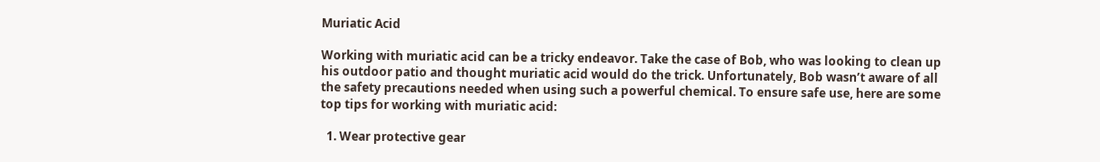Muriatic Acid

Working with muriatic acid can be a tricky endeavor. Take the case of Bob, who was looking to clean up his outdoor patio and thought muriatic acid would do the trick. Unfortunately, Bob wasn’t aware of all the safety precautions needed when using such a powerful chemical. To ensure safe use, here are some top tips for working with muriatic acid:

  1. Wear protective gear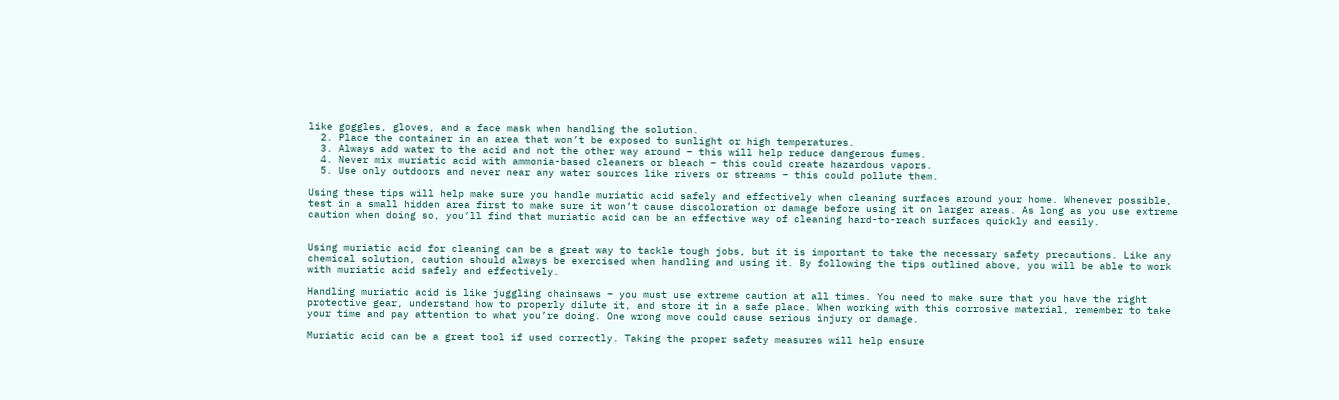like goggles, gloves, and a face mask when handling the solution.
  2. Place the container in an area that won’t be exposed to sunlight or high temperatures.
  3. Always add water to the acid and not the other way around – this will help reduce dangerous fumes.
  4. Never mix muriatic acid with ammonia-based cleaners or bleach – this could create hazardous vapors.
  5. Use only outdoors and never near any water sources like rivers or streams – this could pollute them.

Using these tips will help make sure you handle muriatic acid safely and effectively when cleaning surfaces around your home. Whenever possible, test in a small hidden area first to make sure it won’t cause discoloration or damage before using it on larger areas. As long as you use extreme caution when doing so, you’ll find that muriatic acid can be an effective way of cleaning hard-to-reach surfaces quickly and easily.


Using muriatic acid for cleaning can be a great way to tackle tough jobs, but it is important to take the necessary safety precautions. Like any chemical solution, caution should always be exercised when handling and using it. By following the tips outlined above, you will be able to work with muriatic acid safely and effectively.

Handling muriatic acid is like juggling chainsaws – you must use extreme caution at all times. You need to make sure that you have the right protective gear, understand how to properly dilute it, and store it in a safe place. When working with this corrosive material, remember to take your time and pay attention to what you’re doing. One wrong move could cause serious injury or damage.

Muriatic acid can be a great tool if used correctly. Taking the proper safety measures will help ensure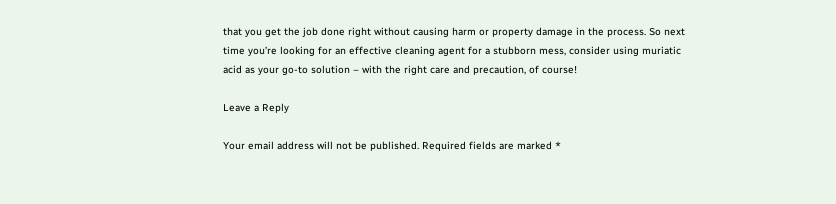that you get the job done right without causing harm or property damage in the process. So next time you’re looking for an effective cleaning agent for a stubborn mess, consider using muriatic acid as your go-to solution – with the right care and precaution, of course!

Leave a Reply

Your email address will not be published. Required fields are marked *